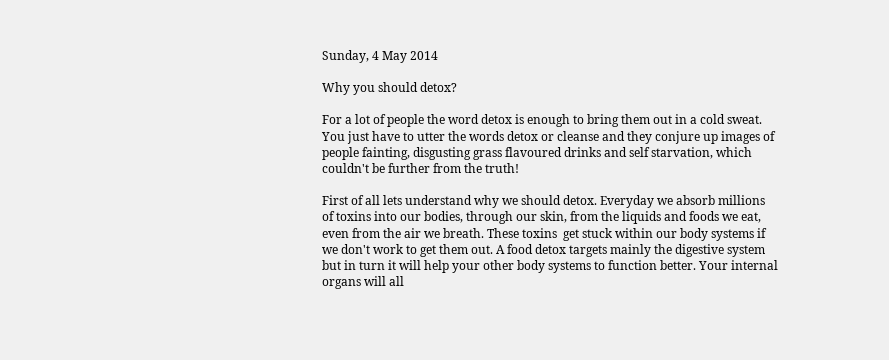Sunday, 4 May 2014

Why you should detox?

For a lot of people the word detox is enough to bring them out in a cold sweat. You just have to utter the words detox or cleanse and they conjure up images of people fainting, disgusting grass flavoured drinks and self starvation, which couldn't be further from the truth!

First of all lets understand why we should detox. Everyday we absorb millions of toxins into our bodies, through our skin, from the liquids and foods we eat, even from the air we breath. These toxins  get stuck within our body systems if we don't work to get them out. A food detox targets mainly the digestive system but in turn it will help your other body systems to function better. Your internal organs will all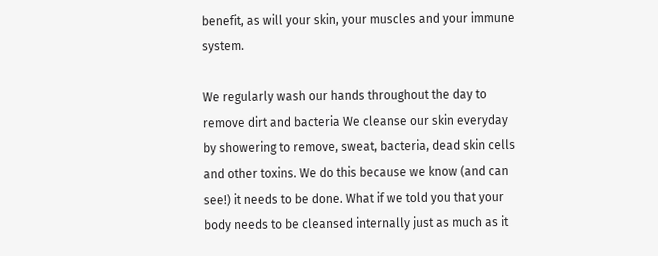benefit, as will your skin, your muscles and your immune system.

We regularly wash our hands throughout the day to remove dirt and bacteria We cleanse our skin everyday by showering to remove, sweat, bacteria, dead skin cells and other toxins. We do this because we know (and can see!) it needs to be done. What if we told you that your body needs to be cleansed internally just as much as it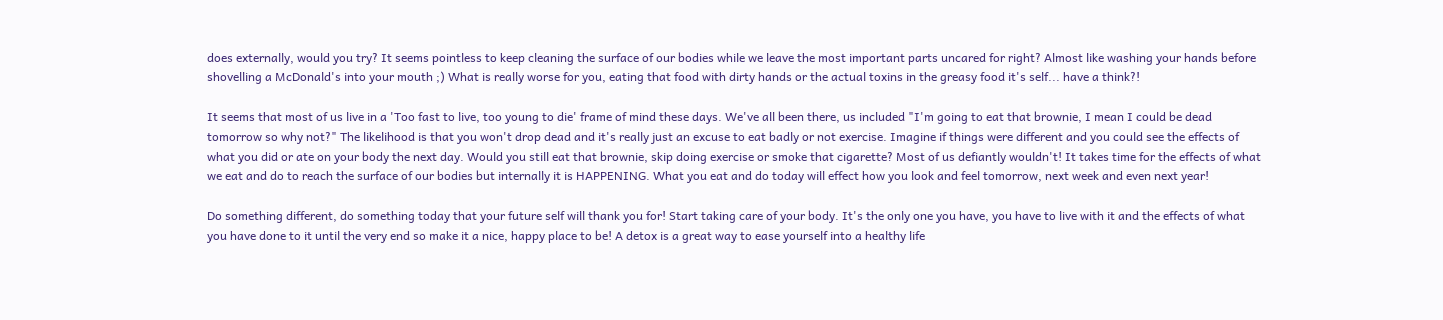does externally, would you try? It seems pointless to keep cleaning the surface of our bodies while we leave the most important parts uncared for right? Almost like washing your hands before shovelling a McDonald's into your mouth ;) What is really worse for you, eating that food with dirty hands or the actual toxins in the greasy food it's self... have a think?!

It seems that most of us live in a 'Too fast to live, too young to die' frame of mind these days. We've all been there, us included "I'm going to eat that brownie, I mean I could be dead tomorrow so why not?" The likelihood is that you won't drop dead and it's really just an excuse to eat badly or not exercise. Imagine if things were different and you could see the effects of what you did or ate on your body the next day. Would you still eat that brownie, skip doing exercise or smoke that cigarette? Most of us defiantly wouldn't! It takes time for the effects of what we eat and do to reach the surface of our bodies but internally it is HAPPENING. What you eat and do today will effect how you look and feel tomorrow, next week and even next year!

Do something different, do something today that your future self will thank you for! Start taking care of your body. It's the only one you have, you have to live with it and the effects of what you have done to it until the very end so make it a nice, happy place to be! A detox is a great way to ease yourself into a healthy life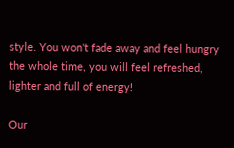style. You won't fade away and feel hungry the whole time, you will feel refreshed, lighter and full of energy!

Our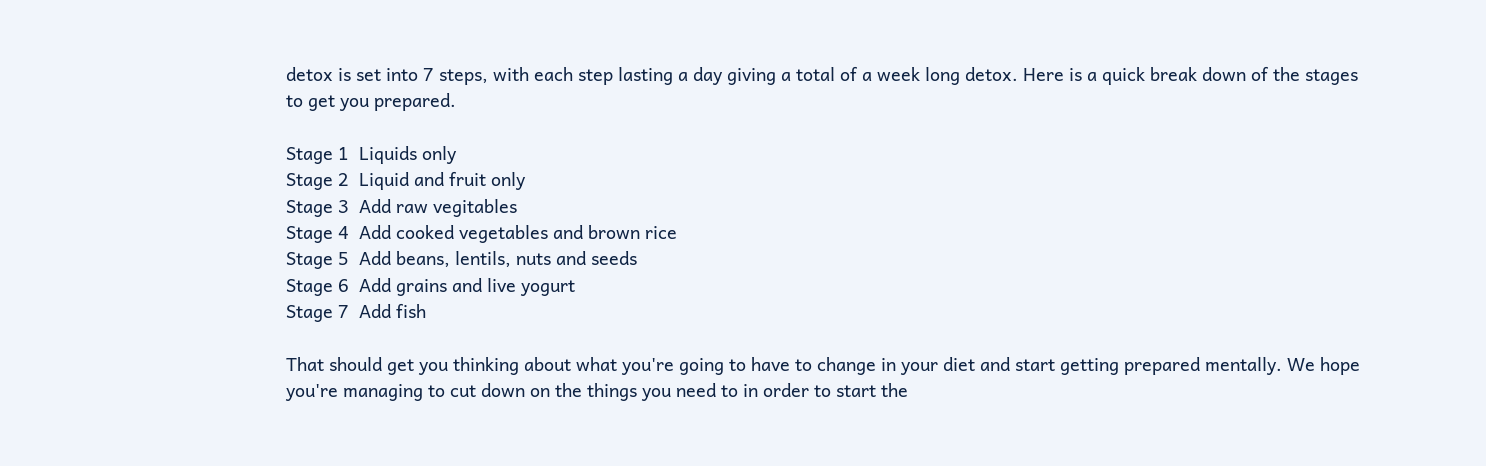detox is set into 7 steps, with each step lasting a day giving a total of a week long detox. Here is a quick break down of the stages to get you prepared.

Stage 1  Liquids only
Stage 2  Liquid and fruit only
Stage 3  Add raw vegitables
Stage 4  Add cooked vegetables and brown rice
Stage 5  Add beans, lentils, nuts and seeds
Stage 6  Add grains and live yogurt
Stage 7  Add fish

That should get you thinking about what you're going to have to change in your diet and start getting prepared mentally. We hope you're managing to cut down on the things you need to in order to start the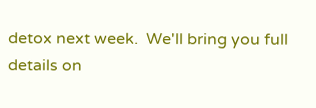detox next week.  We'll bring you full details on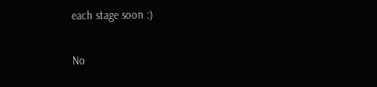each stage soon :)

No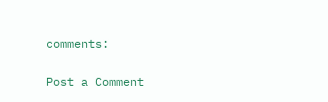comments:

Post a Comment